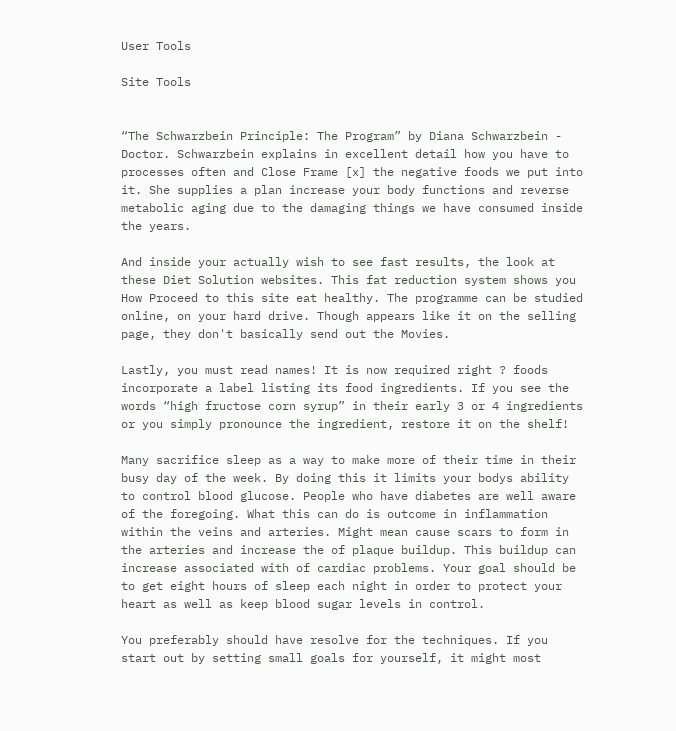User Tools

Site Tools


“The Schwarzbein Principle: The Program” by Diana Schwarzbein - Doctor. Schwarzbein explains in excellent detail how you have to processes often and Close Frame [x] the negative foods we put into it. She supplies a plan increase your body functions and reverse metabolic aging due to the damaging things we have consumed inside the years.

And inside your actually wish to see fast results, the look at these Diet Solution websites. This fat reduction system shows you How Proceed to this site eat healthy. The programme can be studied online, on your hard drive. Though appears like it on the selling page, they don't basically send out the Movies.

Lastly, you must read names! It is now required right ? foods incorporate a label listing its food ingredients. If you see the words “high fructose corn syrup” in their early 3 or 4 ingredients or you simply pronounce the ingredient, restore it on the shelf!

Many sacrifice sleep as a way to make more of their time in their busy day of the week. By doing this it limits your bodys ability to control blood glucose. People who have diabetes are well aware of the foregoing. What this can do is outcome in inflammation within the veins and arteries. Might mean cause scars to form in the arteries and increase the of plaque buildup. This buildup can increase associated with of cardiac problems. Your goal should be to get eight hours of sleep each night in order to protect your heart as well as keep blood sugar levels in control.

You preferably should have resolve for the techniques. If you start out by setting small goals for yourself, it might most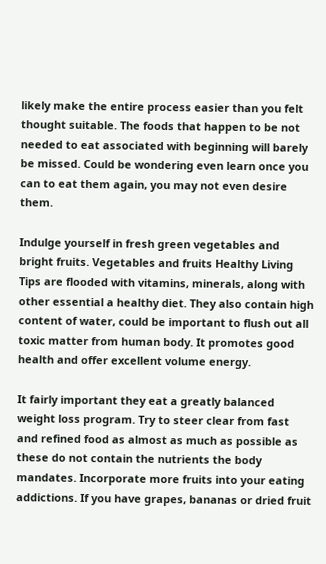likely make the entire process easier than you felt thought suitable. The foods that happen to be not needed to eat associated with beginning will barely be missed. Could be wondering even learn once you can to eat them again, you may not even desire them.

Indulge yourself in fresh green vegetables and bright fruits. Vegetables and fruits Healthy Living Tips are flooded with vitamins, minerals, along with other essential a healthy diet. They also contain high content of water, could be important to flush out all toxic matter from human body. It promotes good health and offer excellent volume energy.

It fairly important they eat a greatly balanced weight loss program. Try to steer clear from fast and refined food as almost as much as possible as these do not contain the nutrients the body mandates. Incorporate more fruits into your eating addictions. If you have grapes, bananas or dried fruit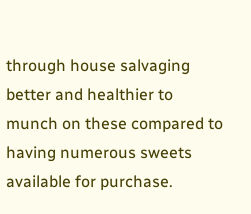through house salvaging better and healthier to munch on these compared to having numerous sweets available for purchase.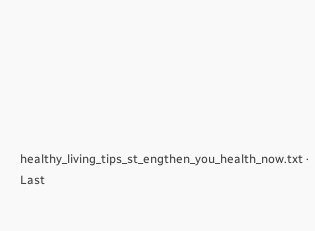healthy_living_tips_st_engthen_you_health_now.txt · Last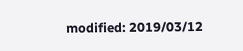modified: 2019/03/12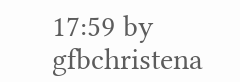17:59 by gfbchristena